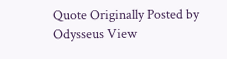Quote Originally Posted by Odysseus View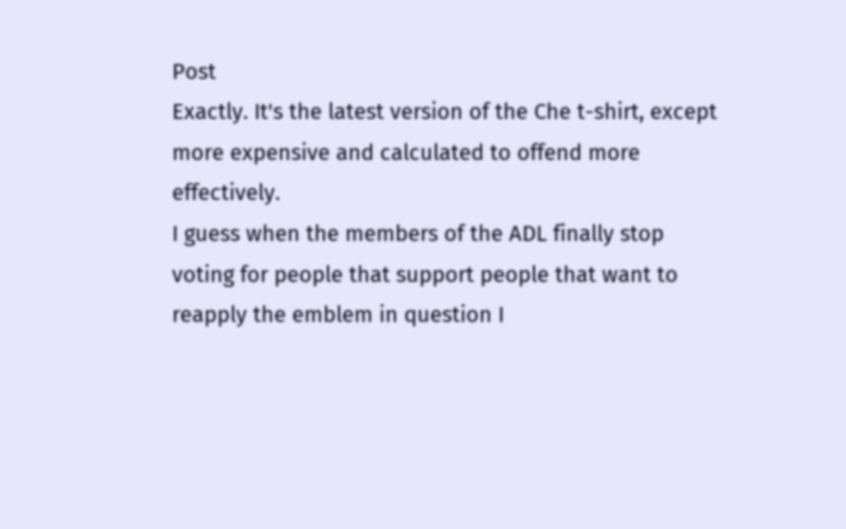Post
Exactly. It's the latest version of the Che t-shirt, except more expensive and calculated to offend more effectively.
I guess when the members of the ADL finally stop voting for people that support people that want to reapply the emblem in question I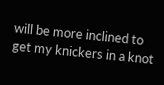will be more inclined to get my knickers in a knot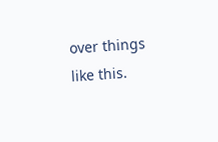over things like this.